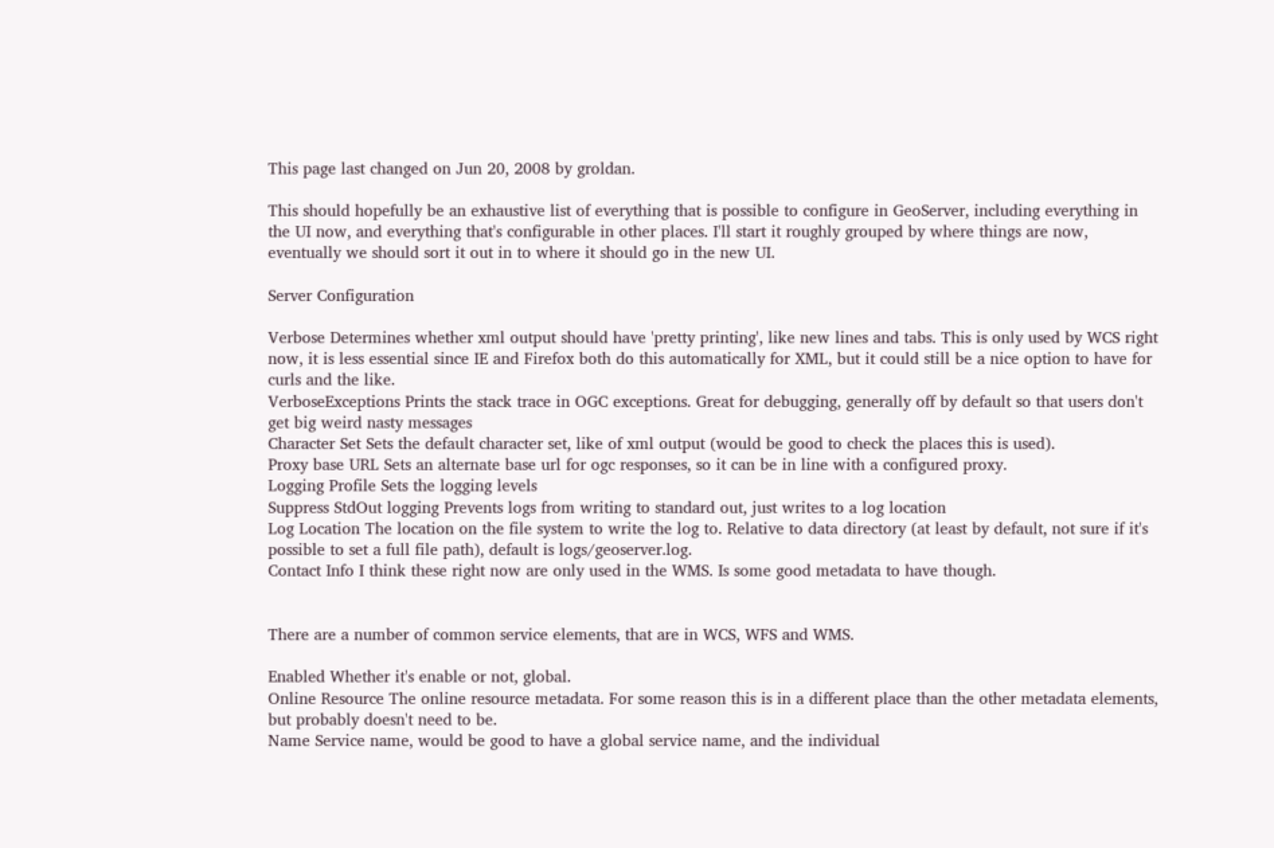This page last changed on Jun 20, 2008 by groldan.

This should hopefully be an exhaustive list of everything that is possible to configure in GeoServer, including everything in the UI now, and everything that's configurable in other places. I'll start it roughly grouped by where things are now, eventually we should sort it out in to where it should go in the new UI.

Server Configuration

Verbose Determines whether xml output should have 'pretty printing', like new lines and tabs. This is only used by WCS right now, it is less essential since IE and Firefox both do this automatically for XML, but it could still be a nice option to have for curls and the like.
VerboseExceptions Prints the stack trace in OGC exceptions. Great for debugging, generally off by default so that users don't get big weird nasty messages
Character Set Sets the default character set, like of xml output (would be good to check the places this is used).
Proxy base URL Sets an alternate base url for ogc responses, so it can be in line with a configured proxy.
Logging Profile Sets the logging levels
Suppress StdOut logging Prevents logs from writing to standard out, just writes to a log location
Log Location The location on the file system to write the log to. Relative to data directory (at least by default, not sure if it's possible to set a full file path), default is logs/geoserver.log.
Contact Info I think these right now are only used in the WMS. Is some good metadata to have though.


There are a number of common service elements, that are in WCS, WFS and WMS.

Enabled Whether it's enable or not, global.
Online Resource The online resource metadata. For some reason this is in a different place than the other metadata elements, but probably doesn't need to be.
Name Service name, would be good to have a global service name, and the individual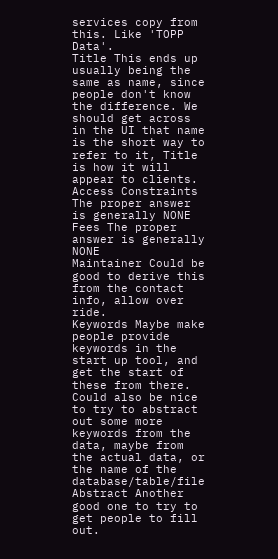services copy from this. Like 'TOPP Data'.
Title This ends up usually being the same as name, since people don't know the difference. We should get across in the UI that name is the short way to refer to it, Title is how it will appear to clients.
Access Constraints The proper answer is generally NONE
Fees The proper answer is generally NONE
Maintainer Could be good to derive this from the contact info, allow over ride.
Keywords Maybe make people provide keywords in the start up tool, and get the start of these from there. Could also be nice to try to abstract out some more keywords from the data, maybe from the actual data, or the name of the database/table/file
Abstract Another good one to try to get people to fill out.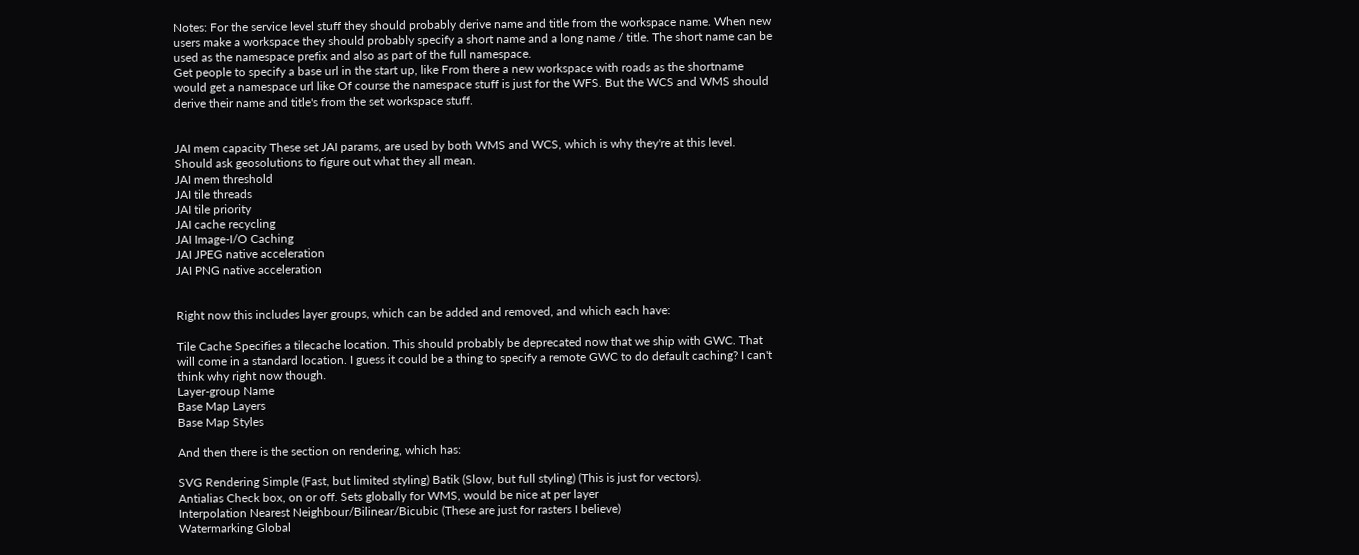Notes: For the service level stuff they should probably derive name and title from the workspace name. When new users make a workspace they should probably specify a short name and a long name / title. The short name can be used as the namespace prefix and also as part of the full namespace.
Get people to specify a base url in the start up, like From there a new workspace with roads as the shortname would get a namespace url like Of course the namespace stuff is just for the WFS. But the WCS and WMS should derive their name and title's from the set workspace stuff.


JAI mem capacity These set JAI params, are used by both WMS and WCS, which is why they're at this level. Should ask geosolutions to figure out what they all mean.
JAI mem threshold
JAI tile threads
JAI tile priority
JAI cache recycling
JAI Image-I/O Caching
JAI JPEG native acceleration
JAI PNG native acceleration


Right now this includes layer groups, which can be added and removed, and which each have:

Tile Cache Specifies a tilecache location. This should probably be deprecated now that we ship with GWC. That will come in a standard location. I guess it could be a thing to specify a remote GWC to do default caching? I can't think why right now though.
Layer-group Name
Base Map Layers
Base Map Styles

And then there is the section on rendering, which has:

SVG Rendering Simple (Fast, but limited styling) Batik (Slow, but full styling) (This is just for vectors).
Antialias Check box, on or off. Sets globally for WMS, would be nice at per layer
Interpolation Nearest Neighbour/Bilinear/Bicubic (These are just for rasters I believe)
Watermarking Global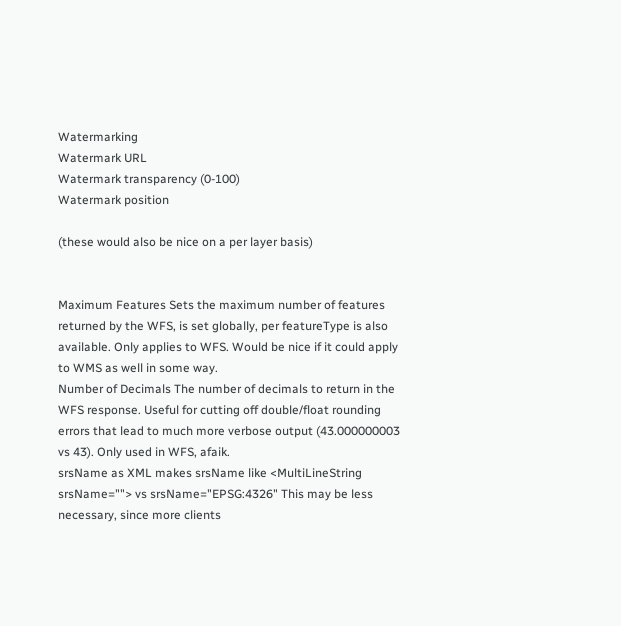Watermarking
Watermark URL
Watermark transparency (0-100)
Watermark position

(these would also be nice on a per layer basis)


Maximum Features Sets the maximum number of features returned by the WFS, is set globally, per featureType is also available. Only applies to WFS. Would be nice if it could apply to WMS as well in some way.
Number of Decimals The number of decimals to return in the WFS response. Useful for cutting off double/float rounding errors that lead to much more verbose output (43.000000003 vs 43). Only used in WFS, afaik.
srsName as XML makes srsName like <MultiLineString srsName=""> vs srsName="EPSG:4326" This may be less necessary, since more clients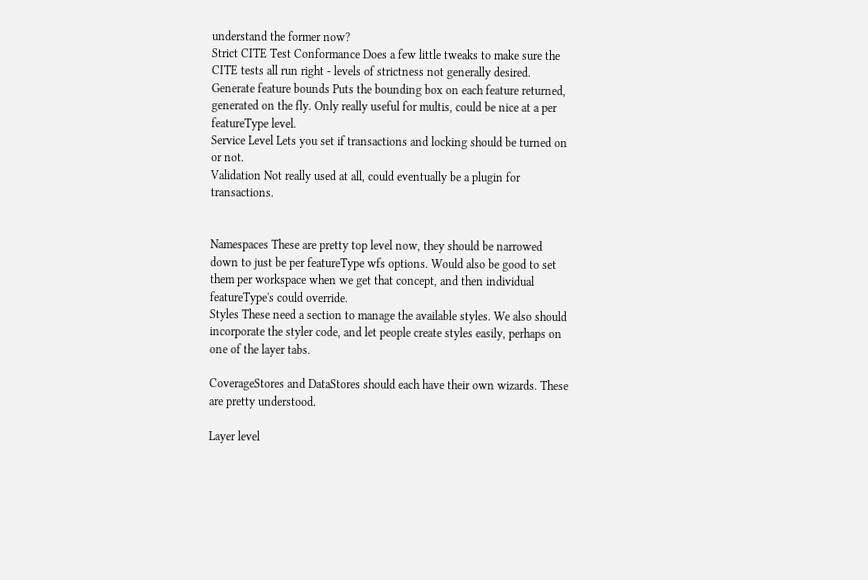understand the former now?
Strict CITE Test Conformance Does a few little tweaks to make sure the CITE tests all run right - levels of strictness not generally desired.
Generate feature bounds Puts the bounding box on each feature returned, generated on the fly. Only really useful for multis, could be nice at a per featureType level.
Service Level Lets you set if transactions and locking should be turned on or not.
Validation Not really used at all, could eventually be a plugin for transactions.


Namespaces These are pretty top level now, they should be narrowed down to just be per featureType wfs options. Would also be good to set them per workspace when we get that concept, and then individual featureType's could override.
Styles These need a section to manage the available styles. We also should incorporate the styler code, and let people create styles easily, perhaps on one of the layer tabs.

CoverageStores and DataStores should each have their own wizards. These are pretty understood.

Layer level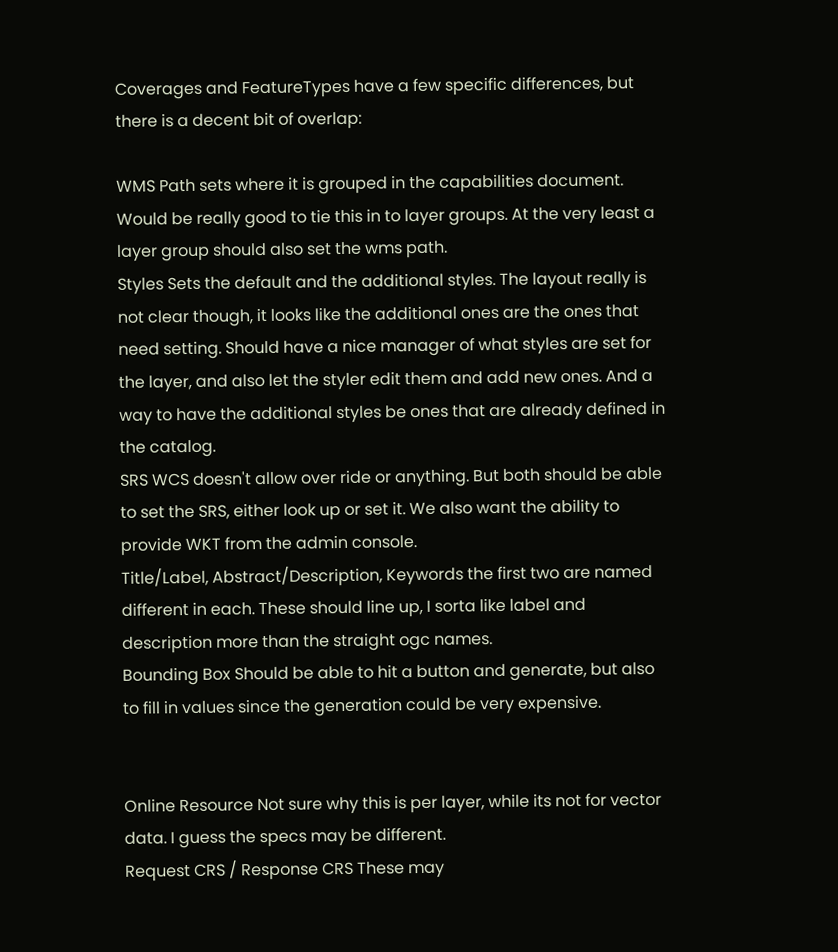Coverages and FeatureTypes have a few specific differences, but there is a decent bit of overlap:

WMS Path sets where it is grouped in the capabilities document. Would be really good to tie this in to layer groups. At the very least a layer group should also set the wms path.
Styles Sets the default and the additional styles. The layout really is not clear though, it looks like the additional ones are the ones that need setting. Should have a nice manager of what styles are set for the layer, and also let the styler edit them and add new ones. And a way to have the additional styles be ones that are already defined in the catalog.
SRS WCS doesn't allow over ride or anything. But both should be able to set the SRS, either look up or set it. We also want the ability to provide WKT from the admin console.
Title/Label, Abstract/Description, Keywords the first two are named different in each. These should line up, I sorta like label and description more than the straight ogc names.
Bounding Box Should be able to hit a button and generate, but also to fill in values since the generation could be very expensive.


Online Resource Not sure why this is per layer, while its not for vector data. I guess the specs may be different.
Request CRS / Response CRS These may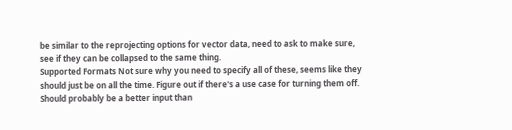be similar to the reprojecting options for vector data, need to ask to make sure, see if they can be collapsed to the same thing.
Supported Formats Not sure why you need to specify all of these, seems like they should just be on all the time. Figure out if there's a use case for turning them off. Should probably be a better input than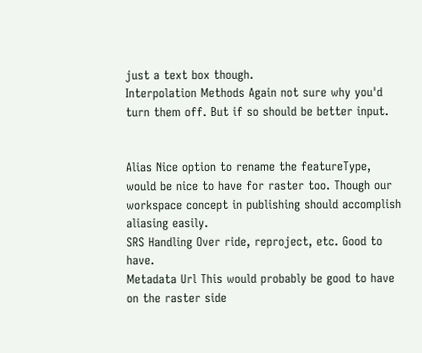just a text box though.
Interpolation Methods Again not sure why you'd turn them off. But if so should be better input.


Alias Nice option to rename the featureType, would be nice to have for raster too. Though our workspace concept in publishing should accomplish aliasing easily.
SRS Handling Over ride, reproject, etc. Good to have.
Metadata Url This would probably be good to have on the raster side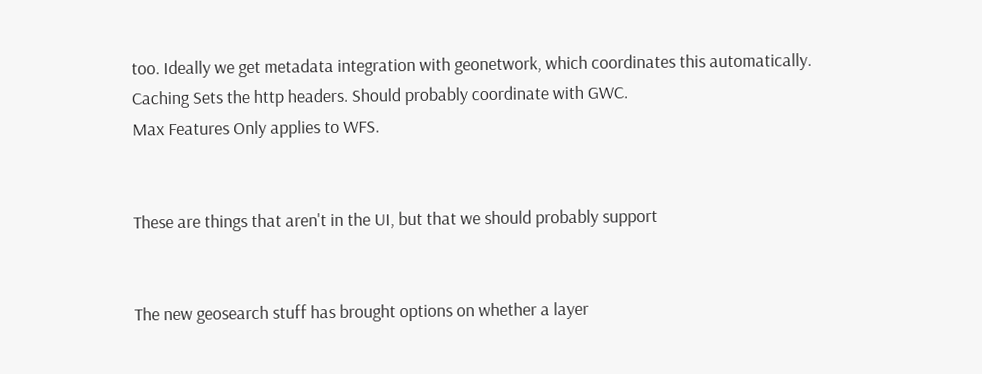too. Ideally we get metadata integration with geonetwork, which coordinates this automatically.
Caching Sets the http headers. Should probably coordinate with GWC.
Max Features Only applies to WFS.


These are things that aren't in the UI, but that we should probably support


The new geosearch stuff has brought options on whether a layer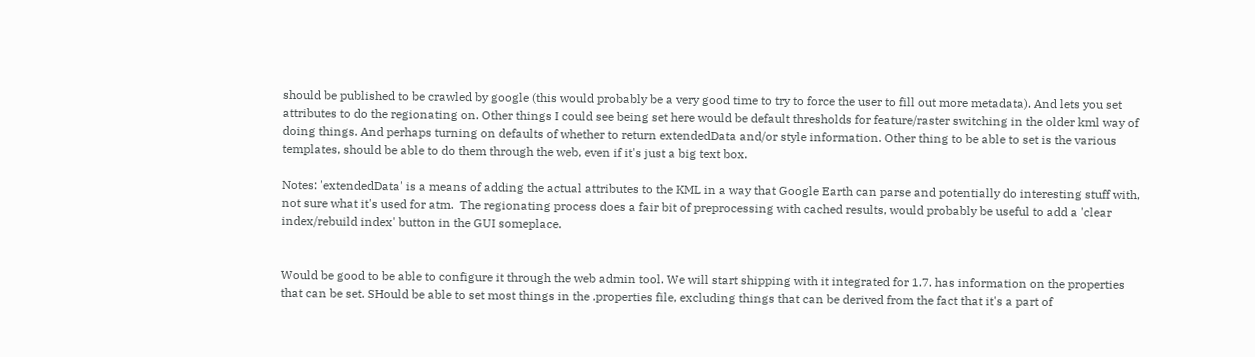should be published to be crawled by google (this would probably be a very good time to try to force the user to fill out more metadata). And lets you set attributes to do the regionating on. Other things I could see being set here would be default thresholds for feature/raster switching in the older kml way of doing things. And perhaps turning on defaults of whether to return extendedData and/or style information. Other thing to be able to set is the various templates, should be able to do them through the web, even if it's just a big text box.

Notes: 'extendedData' is a means of adding the actual attributes to the KML in a way that Google Earth can parse and potentially do interesting stuff with, not sure what it's used for atm.  The regionating process does a fair bit of preprocessing with cached results, would probably be useful to add a 'clear index/rebuild index' button in the GUI someplace.


Would be good to be able to configure it through the web admin tool. We will start shipping with it integrated for 1.7. has information on the properties that can be set. SHould be able to set most things in the .properties file, excluding things that can be derived from the fact that it's a part of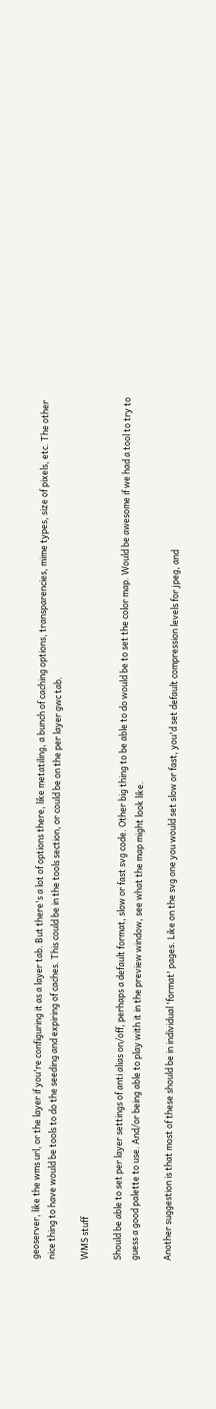geoserver, like the wms url, or the layer if you're configuring it as a layer tab. But there's a lot of options there, like metatiling, a bunch of caching options, transparencies, mime types, size of pixels, etc. The other nice thing to have would be tools to do the seeding and expiring of caches. This could be in the tools section, or could be on the per layer gwc tab.

WMS stuff

Should be able to set per layer settings of anti alias on/off, perhaps a default format, slow or fast svg code. Other big thing to be able to do would be to set the color map. Would be awesome if we had a tool to try to guess a good palette to use. And/or being able to play with it in the preview window, see what the map might look like.

Another suggestion is that most of these should be in individual 'format' pages. Like on the svg one you would set slow or fast, you'd set default compression levels for jpeg, and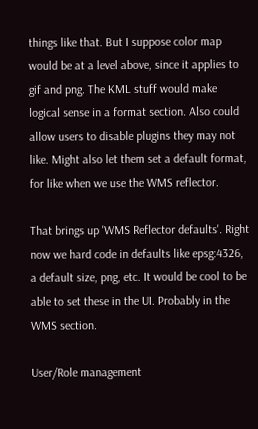things like that. But I suppose color map would be at a level above, since it applies to gif and png. The KML stuff would make logical sense in a format section. Also could allow users to disable plugins they may not like. Might also let them set a default format, for like when we use the WMS reflector.

That brings up 'WMS Reflector defaults'. Right now we hard code in defaults like epsg:4326, a default size, png, etc. It would be cool to be able to set these in the UI. Probably in the WMS section.

User/Role management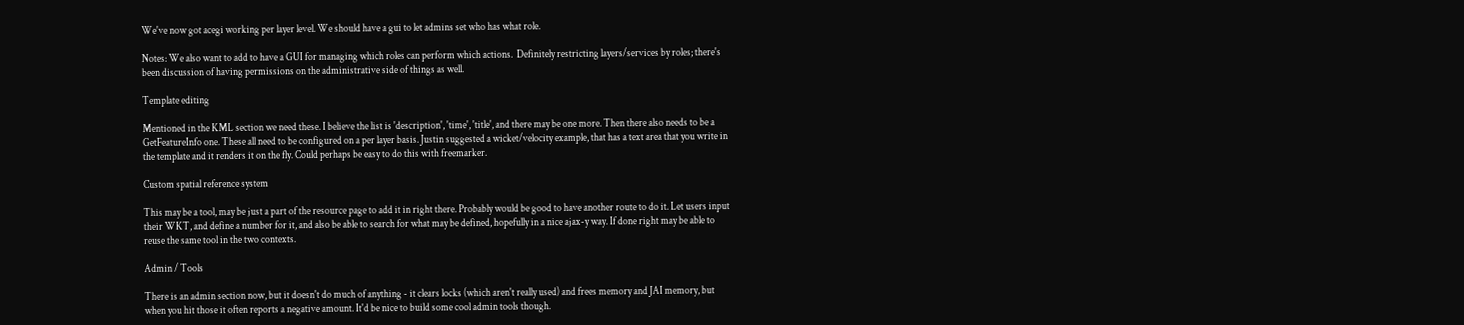We've now got acegi working per layer level. We should have a gui to let admins set who has what role.

Notes: We also want to add to have a GUI for managing which roles can perform which actions.  Definitely restricting layers/services by roles; there's been discussion of having permissions on the administrative side of things as well.

Template editing

Mentioned in the KML section we need these. I believe the list is 'description', 'time', 'title', and there may be one more. Then there also needs to be a GetFeatureInfo one. These all need to be configured on a per layer basis. Justin suggested a wicket/velocity example, that has a text area that you write in the template and it renders it on the fly. Could perhaps be easy to do this with freemarker.

Custom spatial reference system

This may be a tool, may be just a part of the resource page to add it in right there. Probably would be good to have another route to do it. Let users input their WKT, and define a number for it, and also be able to search for what may be defined, hopefully in a nice ajax-y way. If done right may be able to reuse the same tool in the two contexts.

Admin / Tools

There is an admin section now, but it doesn't do much of anything - it clears locks (which aren't really used) and frees memory and JAI memory, but when you hit those it often reports a negative amount. It'd be nice to build some cool admin tools though.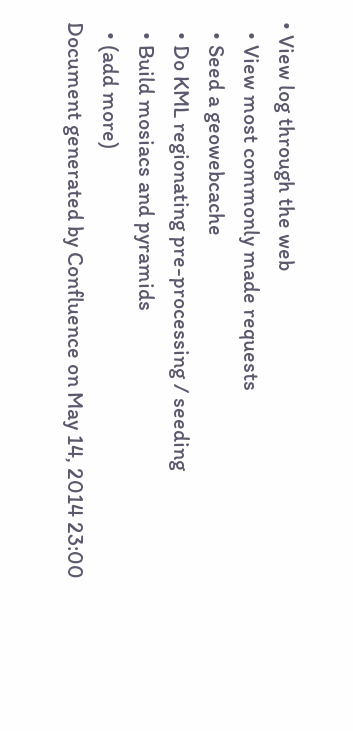• View log through the web
  • View most commonly made requests
  • Seed a geowebcache
  • Do KML regionating pre-processing / seeding
  • Build mosiacs and pyramids
  • (add more)
Document generated by Confluence on May 14, 2014 23:00